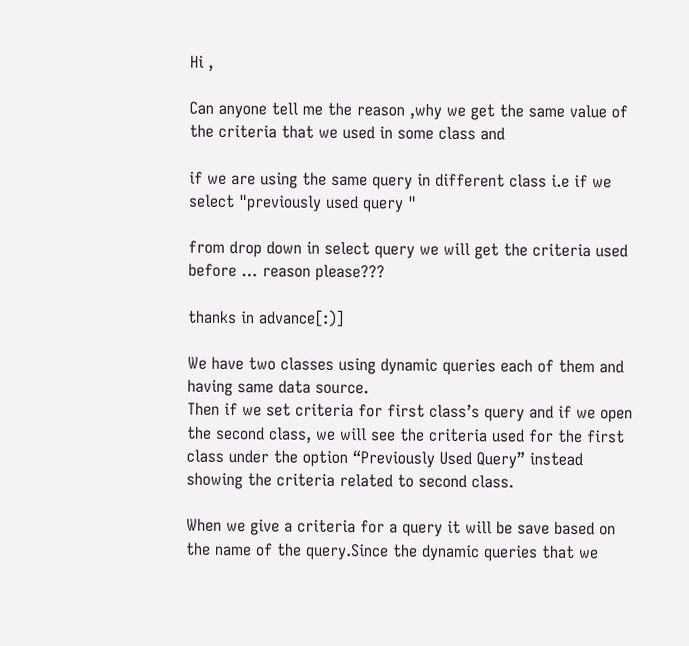Hi ,

Can anyone tell me the reason ,why we get the same value of the criteria that we used in some class and

if we are using the same query in different class i.e if we select "previously used query "

from drop down in select query we will get the criteria used before … reason please???

thanks in advance[:)]

We have two classes using dynamic queries each of them and having same data source.
Then if we set criteria for first class’s query and if we open the second class, we will see the criteria used for the first class under the option “Previously Used Query” instead showing the criteria related to second class.

When we give a criteria for a query it will be save based on the name of the query.Since the dynamic queries that we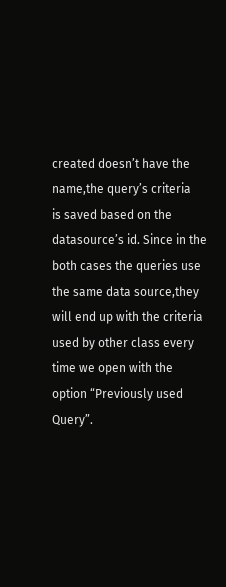created doesn’t have the name,the query’s criteria
is saved based on the datasource’s id. Since in the both cases the queries use the same data source,they will end up with the criteria used by other class every time we open with the option “Previously used Query”.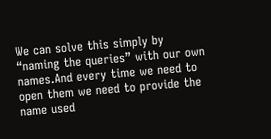We can solve this simply by “naming the queries” with our own names.And every time we need to open them we need to provide the name used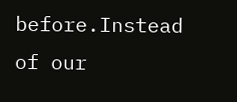before.Instead of our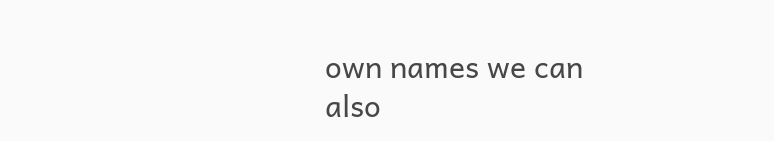own names we can also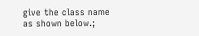give the class name as shown below.;